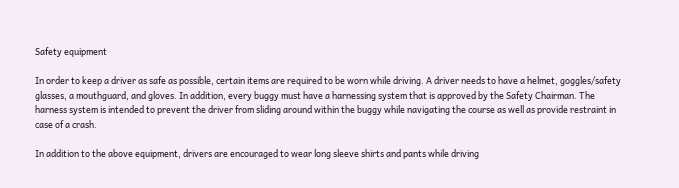Safety equipment

In order to keep a driver as safe as possible, certain items are required to be worn while driving. A driver needs to have a helmet, goggles/safety glasses, a mouthguard, and gloves. In addition, every buggy must have a harnessing system that is approved by the Safety Chairman. The harness system is intended to prevent the driver from sliding around within the buggy while navigating the course as well as provide restraint in case of a crash.

In addition to the above equipment, drivers are encouraged to wear long sleeve shirts and pants while driving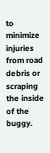to minimize injuries from road debris or scraping the inside of the buggy.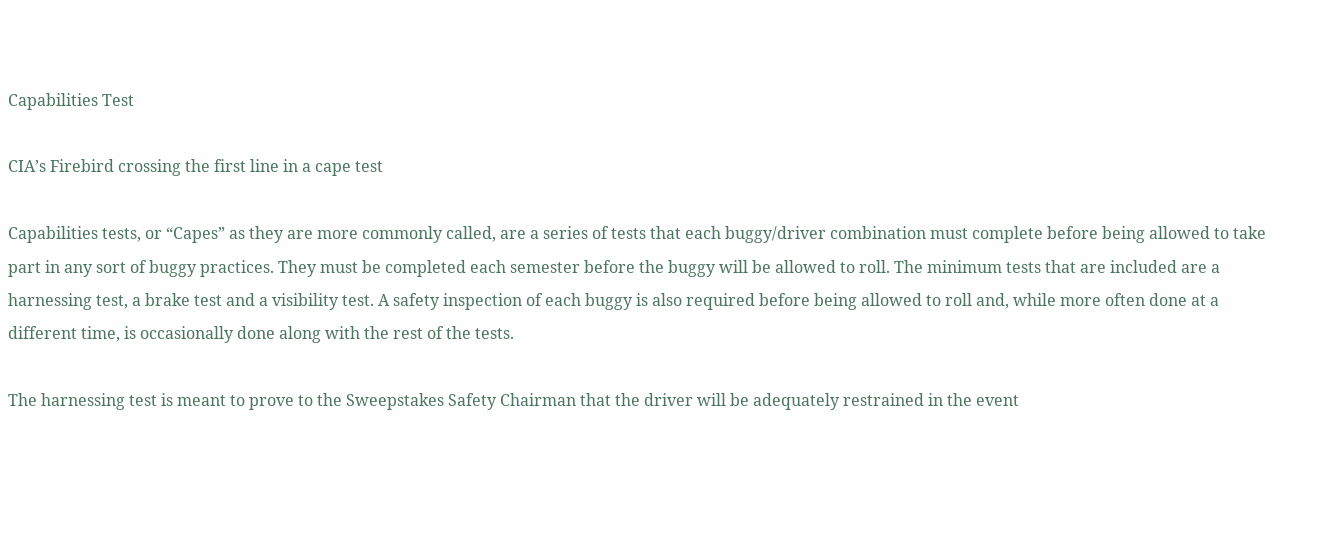Capabilities Test

CIA’s Firebird crossing the first line in a cape test

Capabilities tests, or “Capes” as they are more commonly called, are a series of tests that each buggy/driver combination must complete before being allowed to take part in any sort of buggy practices. They must be completed each semester before the buggy will be allowed to roll. The minimum tests that are included are a harnessing test, a brake test and a visibility test. A safety inspection of each buggy is also required before being allowed to roll and, while more often done at a different time, is occasionally done along with the rest of the tests.

The harnessing test is meant to prove to the Sweepstakes Safety Chairman that the driver will be adequately restrained in the event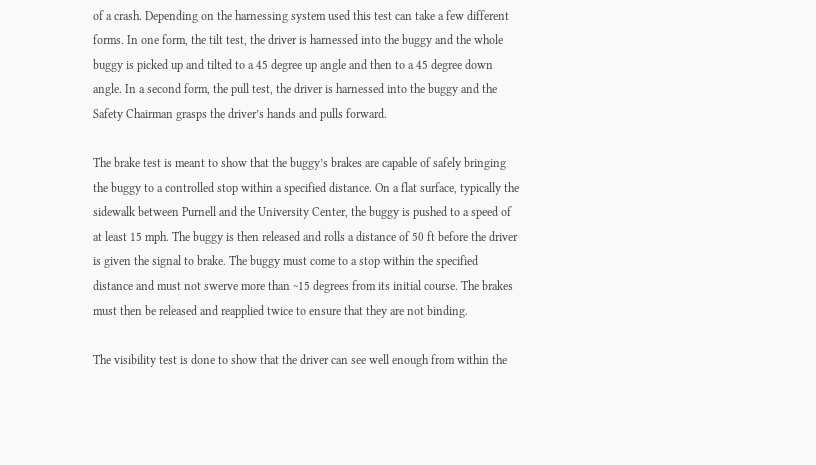of a crash. Depending on the harnessing system used this test can take a few different forms. In one form, the tilt test, the driver is harnessed into the buggy and the whole buggy is picked up and tilted to a 45 degree up angle and then to a 45 degree down angle. In a second form, the pull test, the driver is harnessed into the buggy and the Safety Chairman grasps the driver’s hands and pulls forward.

The brake test is meant to show that the buggy’s brakes are capable of safely bringing the buggy to a controlled stop within a specified distance. On a flat surface, typically the sidewalk between Purnell and the University Center, the buggy is pushed to a speed of at least 15 mph. The buggy is then released and rolls a distance of 50 ft before the driver is given the signal to brake. The buggy must come to a stop within the specified distance and must not swerve more than ~15 degrees from its initial course. The brakes must then be released and reapplied twice to ensure that they are not binding.

The visibility test is done to show that the driver can see well enough from within the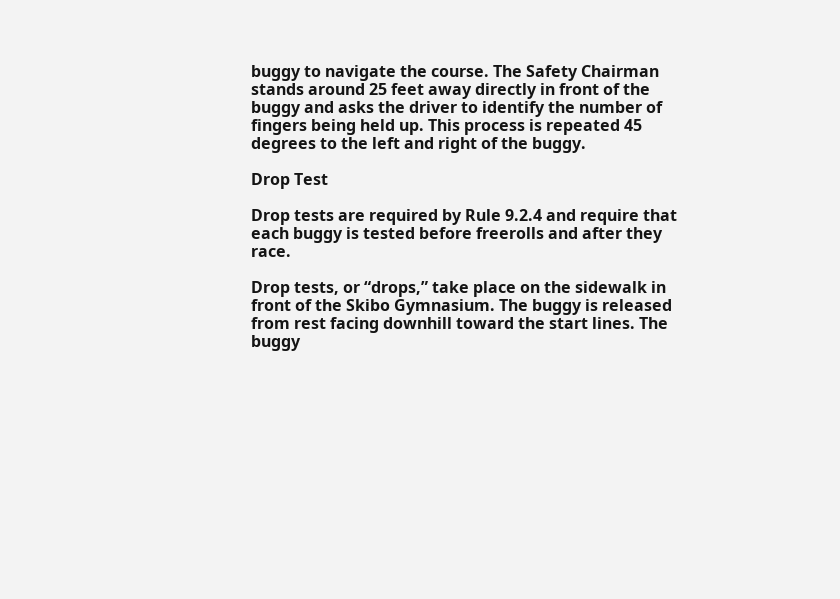buggy to navigate the course. The Safety Chairman stands around 25 feet away directly in front of the buggy and asks the driver to identify the number of fingers being held up. This process is repeated 45 degrees to the left and right of the buggy.

Drop Test

Drop tests are required by Rule 9.2.4 and require that each buggy is tested before freerolls and after they race.

Drop tests, or “drops,” take place on the sidewalk in front of the Skibo Gymnasium. The buggy is released from rest facing downhill toward the start lines. The buggy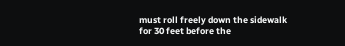must roll freely down the sidewalk for 30 feet before the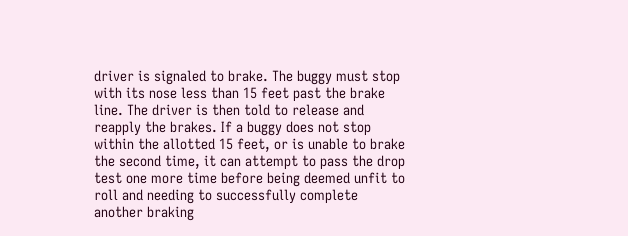driver is signaled to brake. The buggy must stop with its nose less than 15 feet past the brake line. The driver is then told to release and reapply the brakes. If a buggy does not stop within the allotted 15 feet, or is unable to brake the second time, it can attempt to pass the drop test one more time before being deemed unfit to roll and needing to successfully complete another braking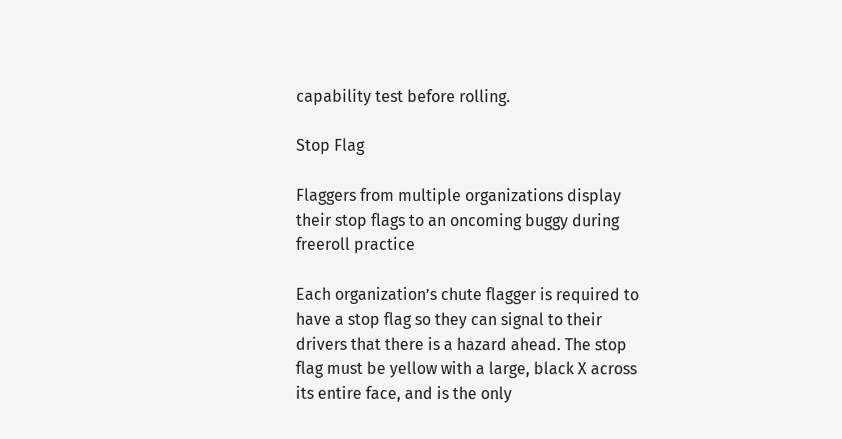capability test before rolling.

Stop Flag

Flaggers from multiple organizations display their stop flags to an oncoming buggy during freeroll practice

Each organization’s chute flagger is required to have a stop flag so they can signal to their drivers that there is a hazard ahead. The stop flag must be yellow with a large, black X across its entire face, and is the only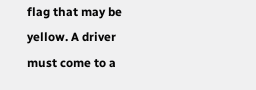flag that may be yellow. A driver must come to a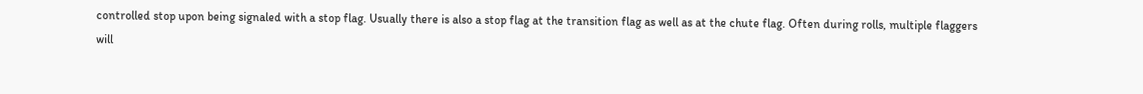controlled stop upon being signaled with a stop flag. Usually there is also a stop flag at the transition flag as well as at the chute flag. Often during rolls, multiple flaggers will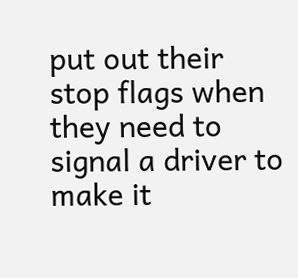put out their stop flags when they need to signal a driver to make it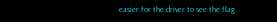easier for the driver to see the flag.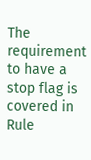The requirement to have a stop flag is covered in Rule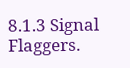8.1.3 Signal Flaggers.